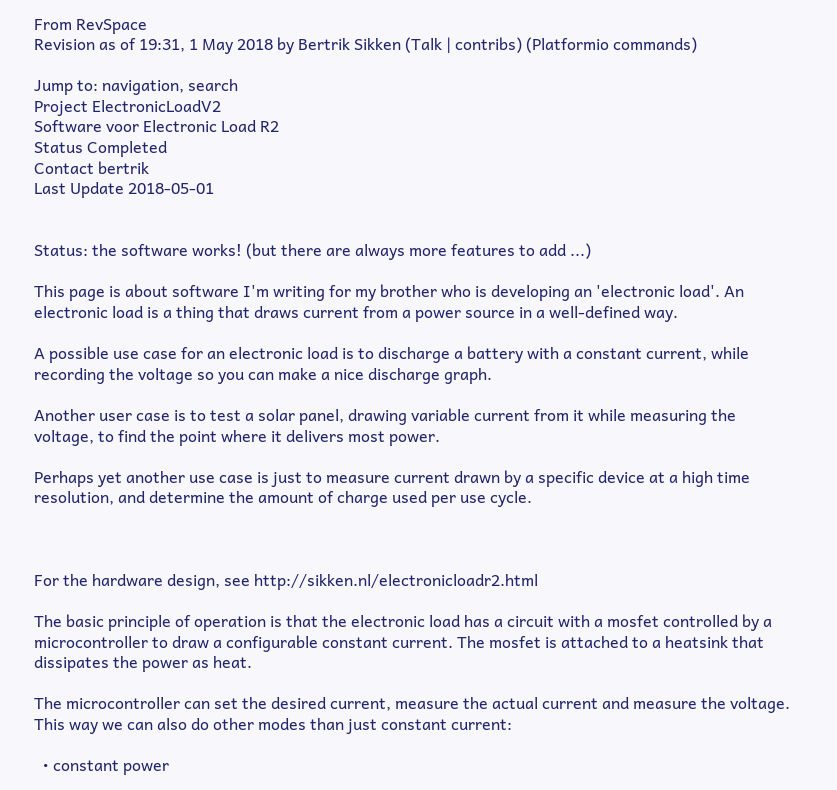From RevSpace
Revision as of 19:31, 1 May 2018 by Bertrik Sikken (Talk | contribs) (Platformio commands)

Jump to: navigation, search
Project ElectronicLoadV2
Software voor Electronic Load R2
Status Completed
Contact bertrik
Last Update 2018-05-01


Status: the software works! (but there are always more features to add ...)

This page is about software I'm writing for my brother who is developing an 'electronic load'. An electronic load is a thing that draws current from a power source in a well-defined way.

A possible use case for an electronic load is to discharge a battery with a constant current, while recording the voltage so you can make a nice discharge graph.

Another user case is to test a solar panel, drawing variable current from it while measuring the voltage, to find the point where it delivers most power.

Perhaps yet another use case is just to measure current drawn by a specific device at a high time resolution, and determine the amount of charge used per use cycle.



For the hardware design, see http://sikken.nl/electronicloadr2.html

The basic principle of operation is that the electronic load has a circuit with a mosfet controlled by a microcontroller to draw a configurable constant current. The mosfet is attached to a heatsink that dissipates the power as heat.

The microcontroller can set the desired current, measure the actual current and measure the voltage. This way we can also do other modes than just constant current:

  • constant power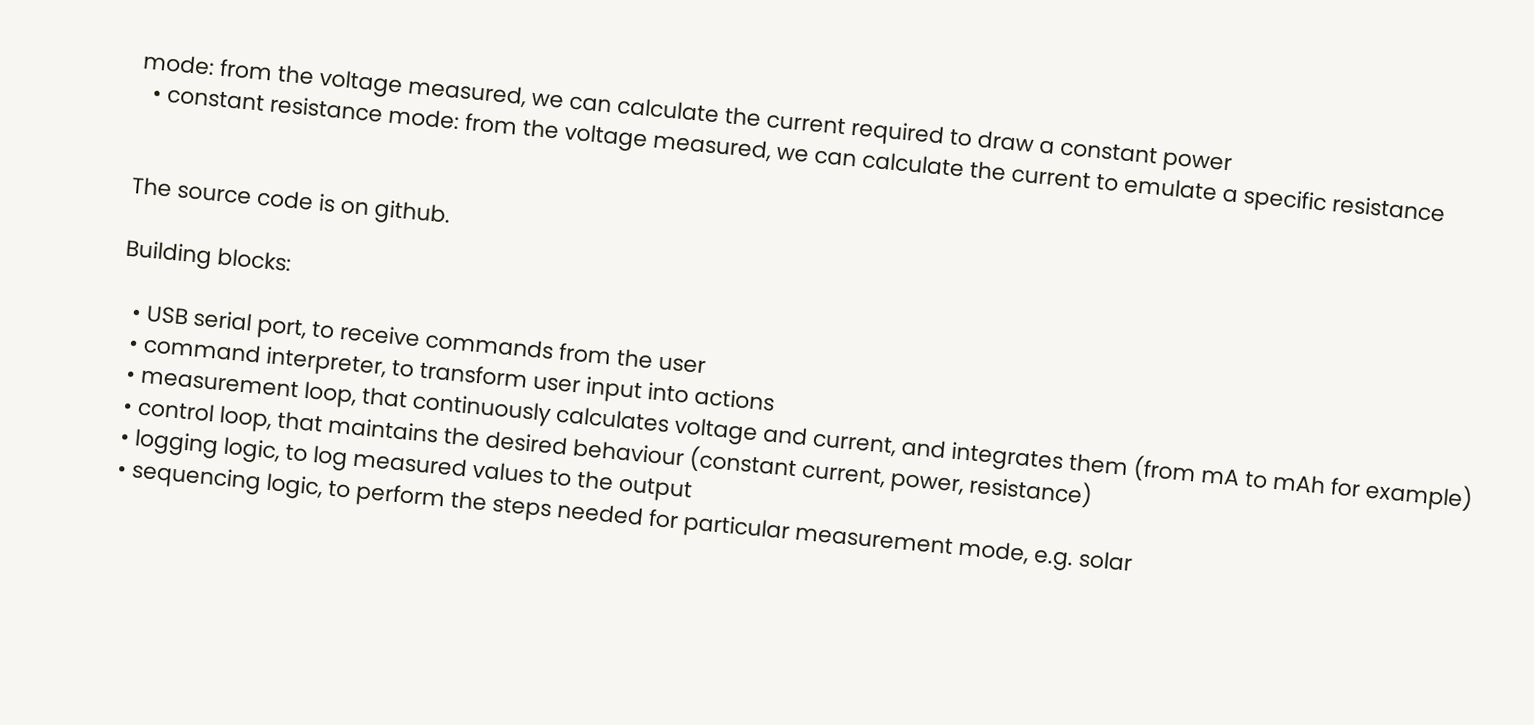mode: from the voltage measured, we can calculate the current required to draw a constant power
  • constant resistance mode: from the voltage measured, we can calculate the current to emulate a specific resistance


The source code is on github.

Building blocks:

  • USB serial port, to receive commands from the user
  • command interpreter, to transform user input into actions
  • measurement loop, that continuously calculates voltage and current, and integrates them (from mA to mAh for example)
  • control loop, that maintains the desired behaviour (constant current, power, resistance)
  • logging logic, to log measured values to the output
  • sequencing logic, to perform the steps needed for particular measurement mode, e.g. solar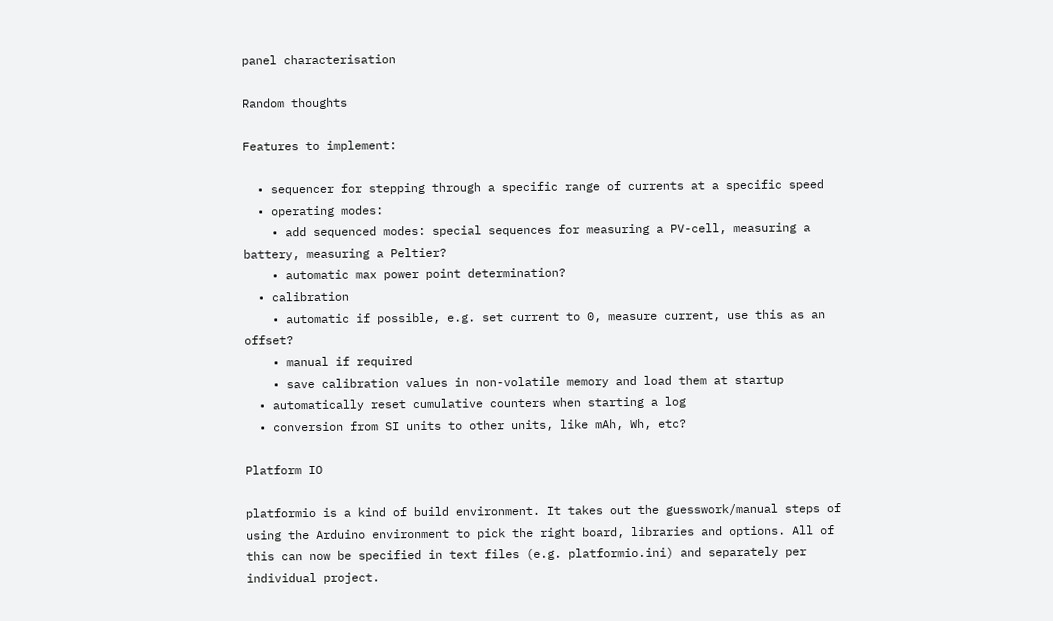panel characterisation

Random thoughts

Features to implement:

  • sequencer for stepping through a specific range of currents at a specific speed
  • operating modes:
    • add sequenced modes: special sequences for measuring a PV-cell, measuring a battery, measuring a Peltier?
    • automatic max power point determination?
  • calibration
    • automatic if possible, e.g. set current to 0, measure current, use this as an offset?
    • manual if required
    • save calibration values in non-volatile memory and load them at startup
  • automatically reset cumulative counters when starting a log
  • conversion from SI units to other units, like mAh, Wh, etc?

Platform IO

platformio is a kind of build environment. It takes out the guesswork/manual steps of using the Arduino environment to pick the right board, libraries and options. All of this can now be specified in text files (e.g. platformio.ini) and separately per individual project.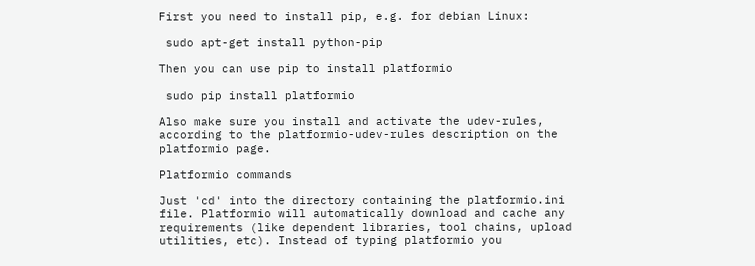First you need to install pip, e.g. for debian Linux:

 sudo apt-get install python-pip

Then you can use pip to install platformio

 sudo pip install platformio

Also make sure you install and activate the udev-rules, according to the platformio-udev-rules description on the platformio page.

Platformio commands

Just 'cd' into the directory containing the platformio.ini file. Platformio will automatically download and cache any requirements (like dependent libraries, tool chains, upload utilities, etc). Instead of typing platformio you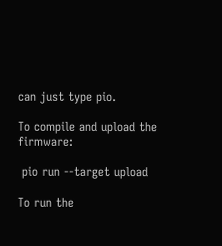can just type pio.

To compile and upload the firmware:

 pio run --target upload

To run the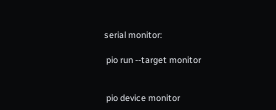serial monitor:

 pio run --target monitor


 pio device monitor